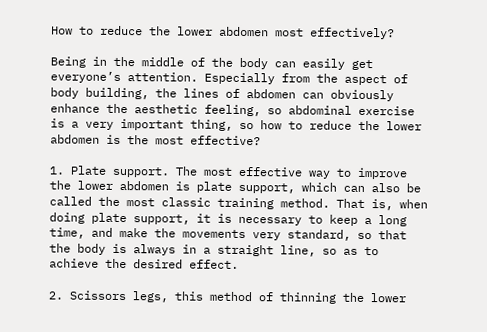How to reduce the lower abdomen most effectively?

Being in the middle of the body can easily get everyone’s attention. Especially from the aspect of body building, the lines of abdomen can obviously enhance the aesthetic feeling, so abdominal exercise is a very important thing, so how to reduce the lower abdomen is the most effective?

1. Plate support. The most effective way to improve the lower abdomen is plate support, which can also be called the most classic training method. That is, when doing plate support, it is necessary to keep a long time, and make the movements very standard, so that the body is always in a straight line, so as to achieve the desired effect.

2. Scissors legs, this method of thinning the lower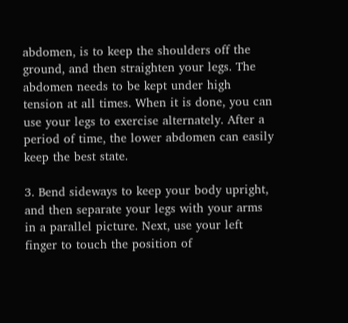abdomen, is to keep the shoulders off the ground, and then straighten your legs. The abdomen needs to be kept under high tension at all times. When it is done, you can use your legs to exercise alternately. After a period of time, the lower abdomen can easily keep the best state.

3. Bend sideways to keep your body upright, and then separate your legs with your arms in a parallel picture. Next, use your left finger to touch the position of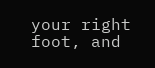your right foot, and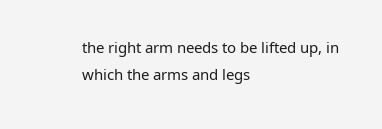the right arm needs to be lifted up, in which the arms and legs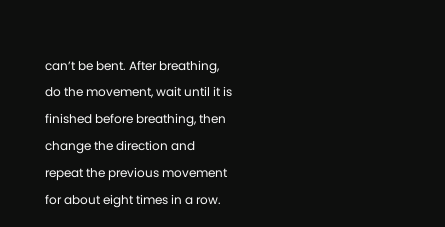can’t be bent. After breathing, do the movement, wait until it is finished before breathing, then change the direction and repeat the previous movement for about eight times in a row.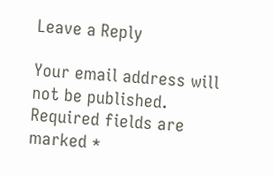Leave a Reply

Your email address will not be published. Required fields are marked *